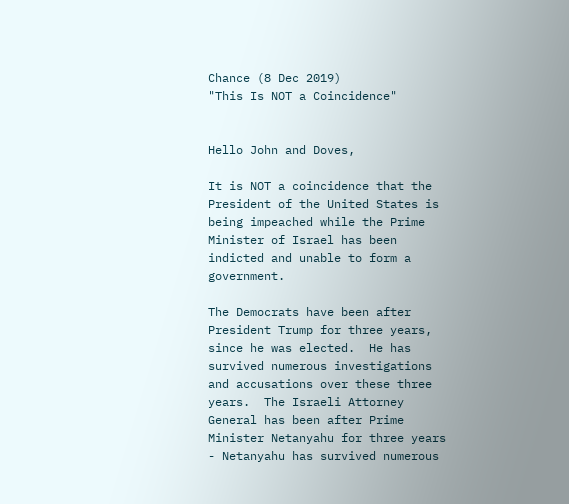Chance (8 Dec 2019)
"This Is NOT a Coincidence"


Hello John and Doves,

It is NOT a coincidence that the President of the United States is being impeached while the Prime Minister of Israel has been indicted and unable to form a government.

The Democrats have been after President Trump for three years, since he was elected.  He has survived numerous investigations and accusations over these three years.  The Israeli Attorney General has been after Prime Minister Netanyahu for three years - Netanyahu has survived numerous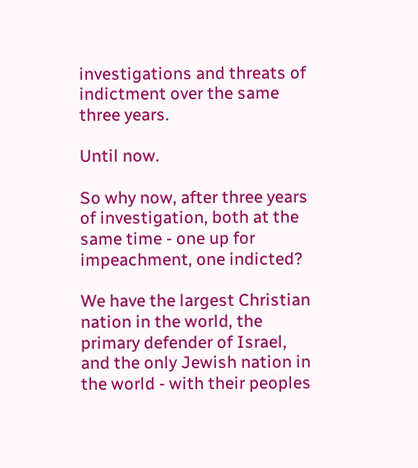investigations and threats of indictment over the same three years.

Until now.

So why now, after three years of investigation, both at the same time - one up for impeachment, one indicted?

We have the largest Christian nation in the world, the primary defender of Israel, and the only Jewish nation in the world - with their peoples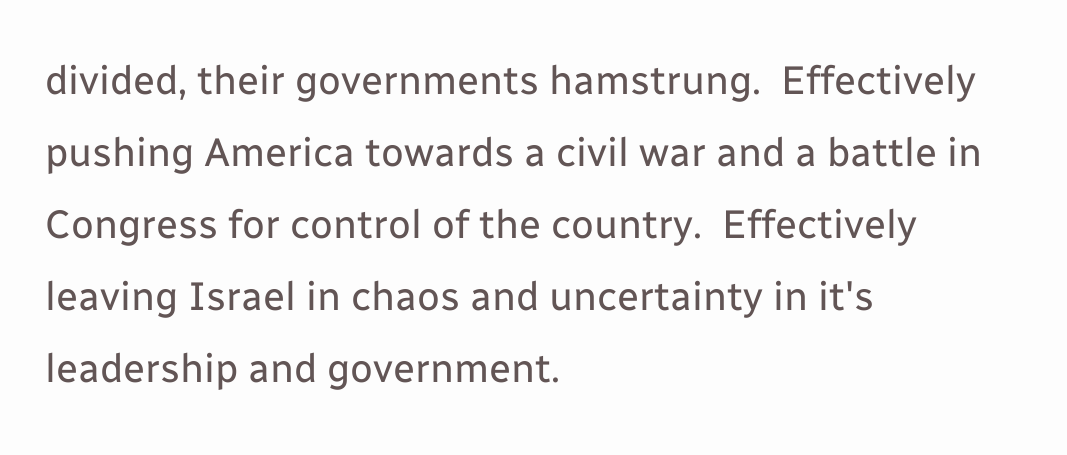divided, their governments hamstrung.  Effectively pushing America towards a civil war and a battle in Congress for control of the country.  Effectively leaving Israel in chaos and uncertainty in it's leadership and government.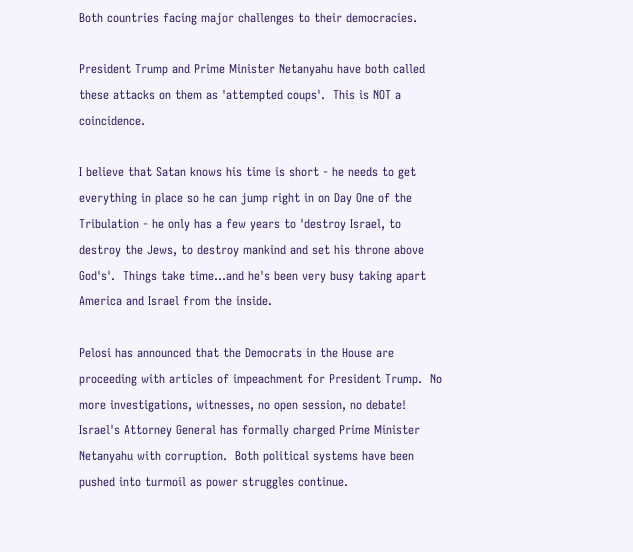Both countries facing major challenges to their democracies.

President Trump and Prime Minister Netanyahu have both called these attacks on them as 'attempted coups'.  This is NOT a coincidence.

I believe that Satan knows his time is short - he needs to get everything in place so he can jump right in on Day One of the Tribulation - he only has a few years to 'destroy Israel, to destroy the Jews, to destroy mankind and set his throne above God's'.  Things take time...and he's been very busy taking apart America and Israel from the inside.

Pelosi has announced that the Democrats in the House are proceeding with articles of impeachment for President Trump.  No more investigations, witnesses, no open session, no debate!  Israel's Attorney General has formally charged Prime Minister Netanyahu with corruption.  Both political systems have been pushed into turmoil as power struggles continue.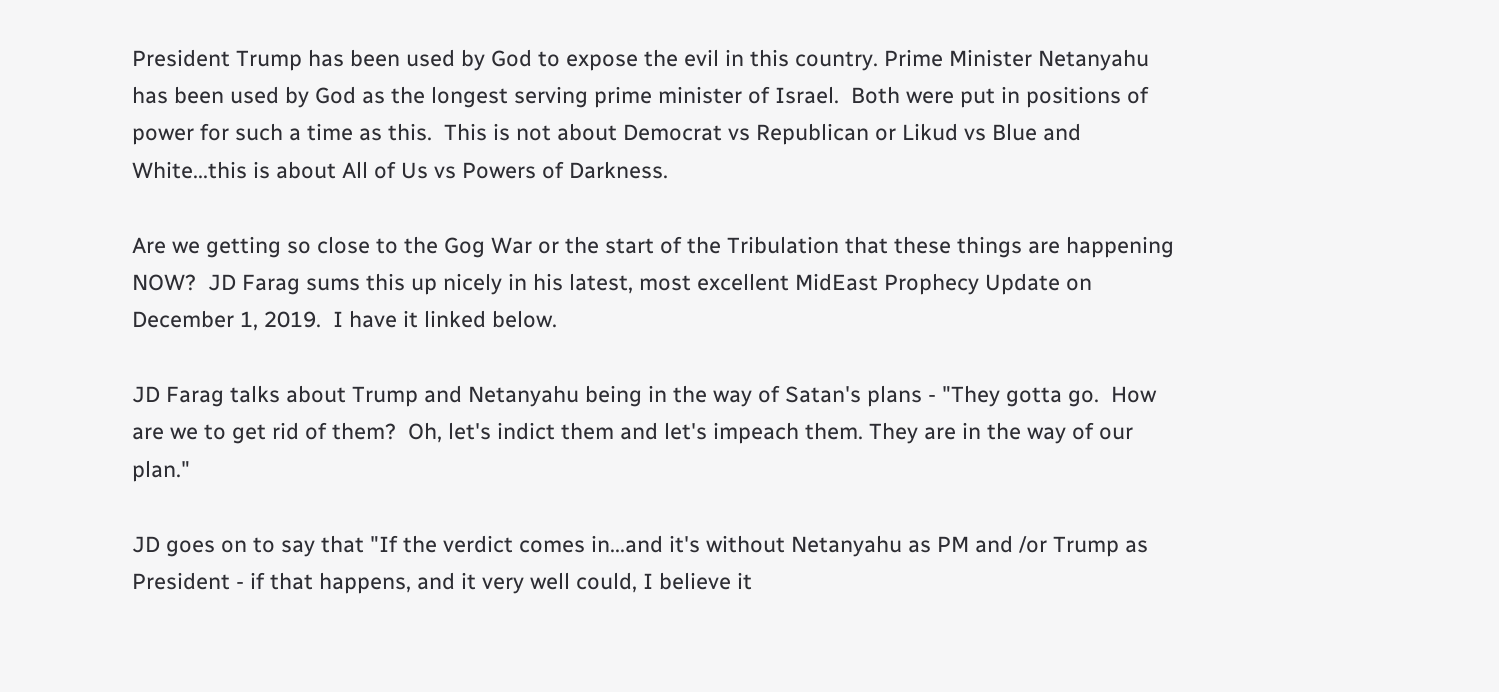President Trump has been used by God to expose the evil in this country. Prime Minister Netanyahu has been used by God as the longest serving prime minister of Israel.  Both were put in positions of power for such a time as this.  This is not about Democrat vs Republican or Likud vs Blue and White...this is about All of Us vs Powers of Darkness.

Are we getting so close to the Gog War or the start of the Tribulation that these things are happening NOW?  JD Farag sums this up nicely in his latest, most excellent MidEast Prophecy Update on December 1, 2019.  I have it linked below.

JD Farag talks about Trump and Netanyahu being in the way of Satan's plans - "They gotta go.  How are we to get rid of them?  Oh, let's indict them and let's impeach them. They are in the way of our plan."

JD goes on to say that "If the verdict comes in...and it's without Netanyahu as PM and /or Trump as President - if that happens, and it very well could, I believe it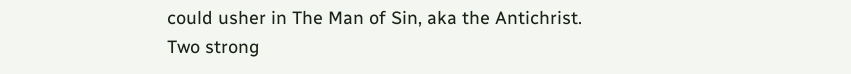could usher in The Man of Sin, aka the Antichrist. Two strong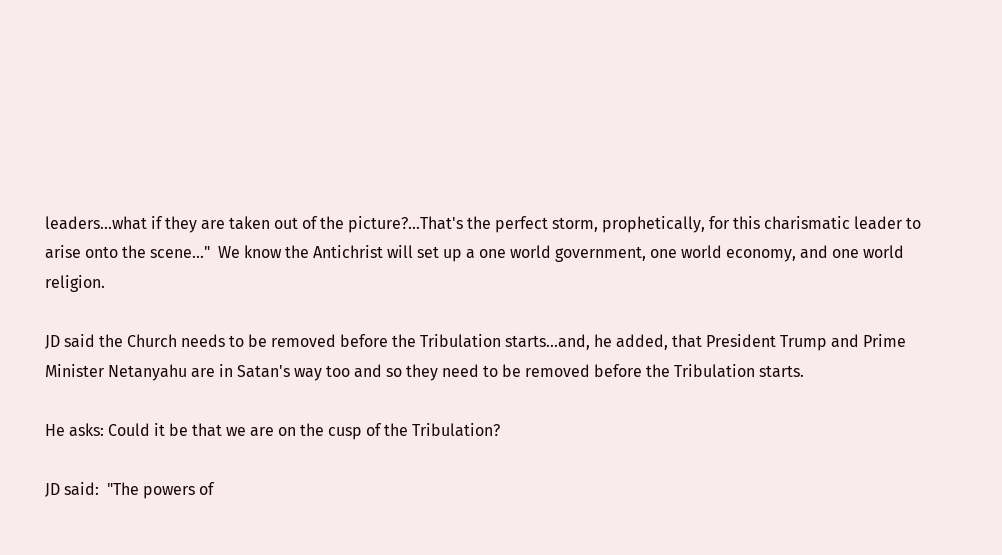leaders...what if they are taken out of the picture?...That's the perfect storm, prophetically, for this charismatic leader to arise onto the scene..."  We know the Antichrist will set up a one world government, one world economy, and one world religion.

JD said the Church needs to be removed before the Tribulation starts...and, he added, that President Trump and Prime Minister Netanyahu are in Satan's way too and so they need to be removed before the Tribulation starts.

He asks: Could it be that we are on the cusp of the Tribulation?

JD said:  "The powers of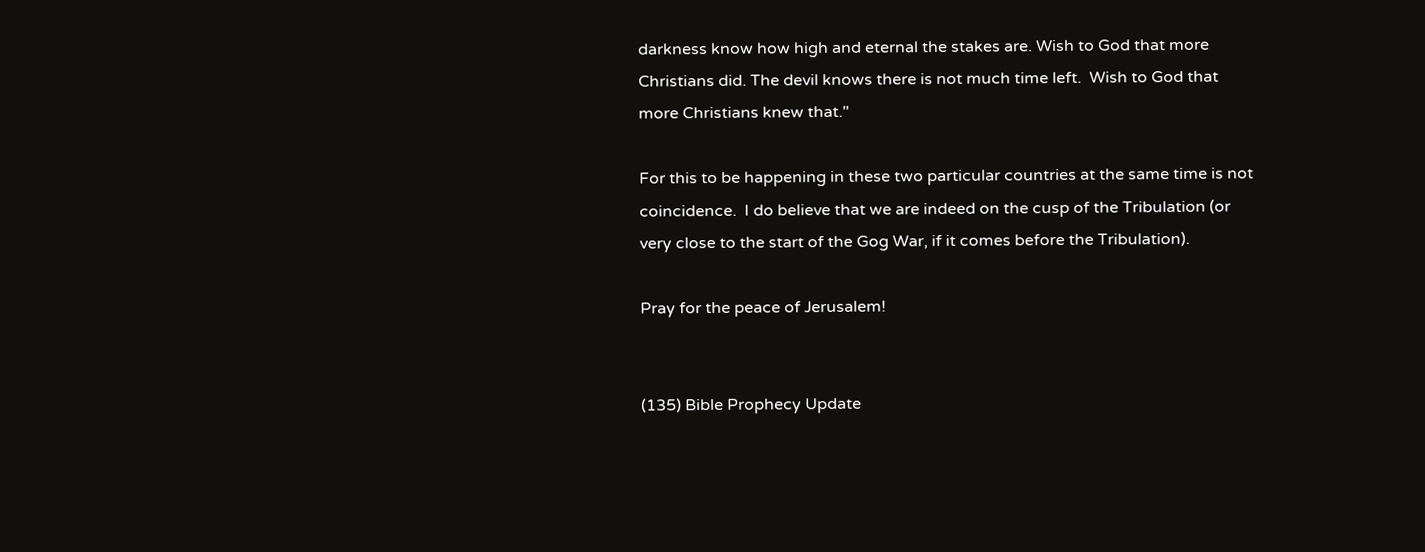darkness know how high and eternal the stakes are. Wish to God that more Christians did. The devil knows there is not much time left.  Wish to God that more Christians knew that."

For this to be happening in these two particular countries at the same time is not coincidence.  I do believe that we are indeed on the cusp of the Tribulation (or very close to the start of the Gog War, if it comes before the Tribulation).

Pray for the peace of Jerusalem!


(135) Bible Prophecy Update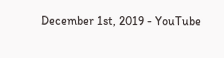December 1st, 2019 - YouTube